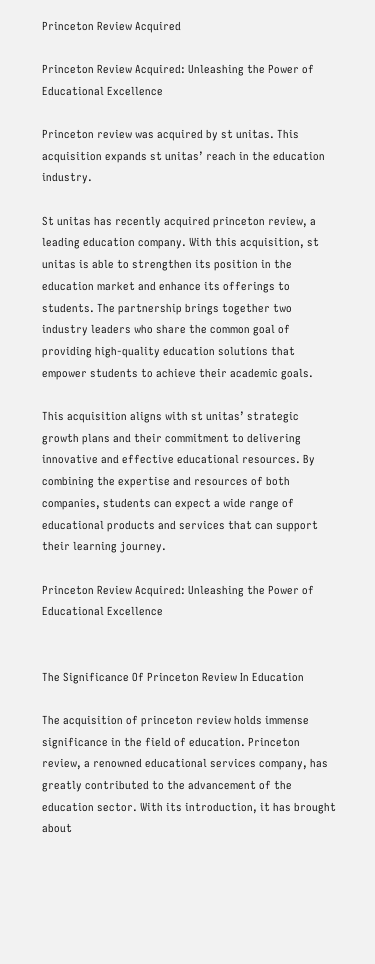Princeton Review Acquired

Princeton Review Acquired: Unleashing the Power of Educational Excellence

Princeton review was acquired by st unitas. This acquisition expands st unitas’ reach in the education industry.

St unitas has recently acquired princeton review, a leading education company. With this acquisition, st unitas is able to strengthen its position in the education market and enhance its offerings to students. The partnership brings together two industry leaders who share the common goal of providing high-quality education solutions that empower students to achieve their academic goals.

This acquisition aligns with st unitas’ strategic growth plans and their commitment to delivering innovative and effective educational resources. By combining the expertise and resources of both companies, students can expect a wide range of educational products and services that can support their learning journey.

Princeton Review Acquired: Unleashing the Power of Educational Excellence


The Significance Of Princeton Review In Education

The acquisition of princeton review holds immense significance in the field of education. Princeton review, a renowned educational services company, has greatly contributed to the advancement of the education sector. With its introduction, it has brought about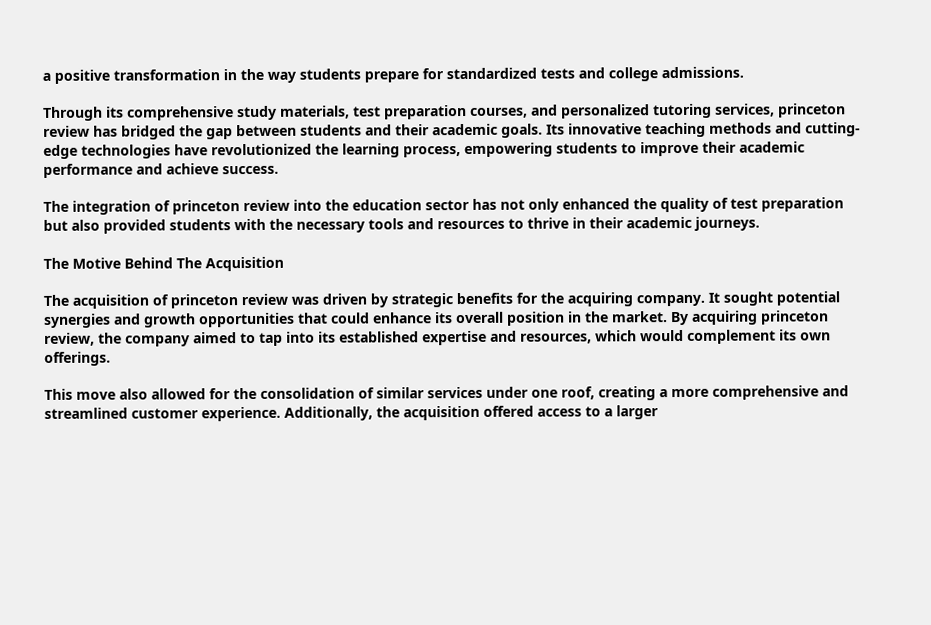a positive transformation in the way students prepare for standardized tests and college admissions.

Through its comprehensive study materials, test preparation courses, and personalized tutoring services, princeton review has bridged the gap between students and their academic goals. Its innovative teaching methods and cutting-edge technologies have revolutionized the learning process, empowering students to improve their academic performance and achieve success.

The integration of princeton review into the education sector has not only enhanced the quality of test preparation but also provided students with the necessary tools and resources to thrive in their academic journeys.

The Motive Behind The Acquisition

The acquisition of princeton review was driven by strategic benefits for the acquiring company. It sought potential synergies and growth opportunities that could enhance its overall position in the market. By acquiring princeton review, the company aimed to tap into its established expertise and resources, which would complement its own offerings.

This move also allowed for the consolidation of similar services under one roof, creating a more comprehensive and streamlined customer experience. Additionally, the acquisition offered access to a larger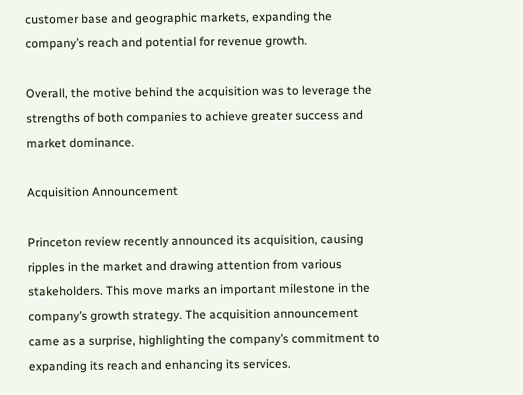customer base and geographic markets, expanding the company’s reach and potential for revenue growth.

Overall, the motive behind the acquisition was to leverage the strengths of both companies to achieve greater success and market dominance.

Acquisition Announcement

Princeton review recently announced its acquisition, causing ripples in the market and drawing attention from various stakeholders. This move marks an important milestone in the company’s growth strategy. The acquisition announcement came as a surprise, highlighting the company’s commitment to expanding its reach and enhancing its services.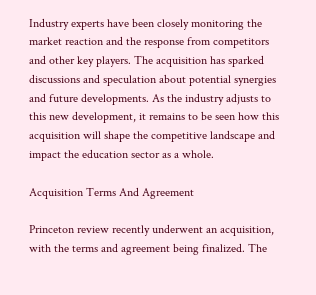Industry experts have been closely monitoring the market reaction and the response from competitors and other key players. The acquisition has sparked discussions and speculation about potential synergies and future developments. As the industry adjusts to this new development, it remains to be seen how this acquisition will shape the competitive landscape and impact the education sector as a whole.

Acquisition Terms And Agreement

Princeton review recently underwent an acquisition, with the terms and agreement being finalized. The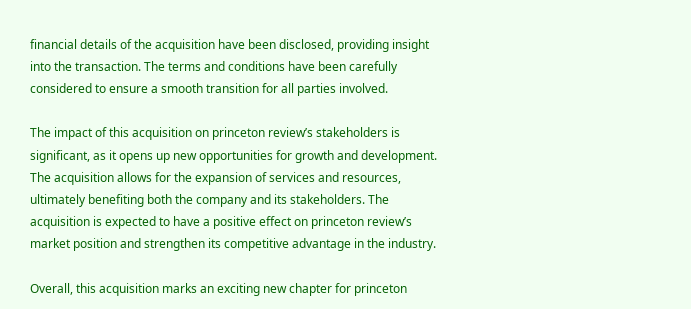financial details of the acquisition have been disclosed, providing insight into the transaction. The terms and conditions have been carefully considered to ensure a smooth transition for all parties involved.

The impact of this acquisition on princeton review’s stakeholders is significant, as it opens up new opportunities for growth and development. The acquisition allows for the expansion of services and resources, ultimately benefiting both the company and its stakeholders. The acquisition is expected to have a positive effect on princeton review’s market position and strengthen its competitive advantage in the industry.

Overall, this acquisition marks an exciting new chapter for princeton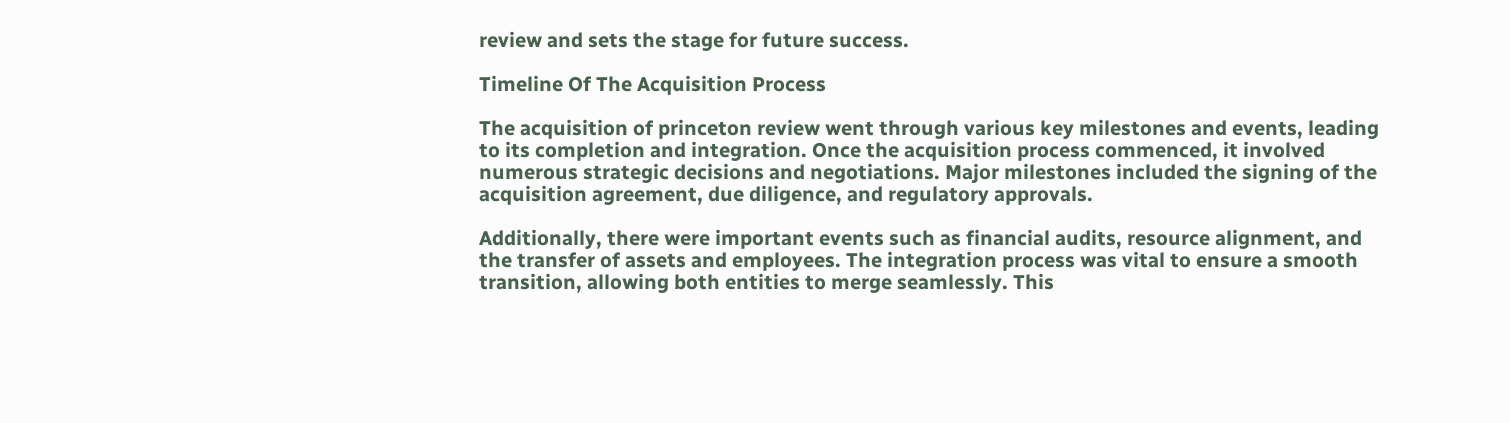review and sets the stage for future success.

Timeline Of The Acquisition Process

The acquisition of princeton review went through various key milestones and events, leading to its completion and integration. Once the acquisition process commenced, it involved numerous strategic decisions and negotiations. Major milestones included the signing of the acquisition agreement, due diligence, and regulatory approvals.

Additionally, there were important events such as financial audits, resource alignment, and the transfer of assets and employees. The integration process was vital to ensure a smooth transition, allowing both entities to merge seamlessly. This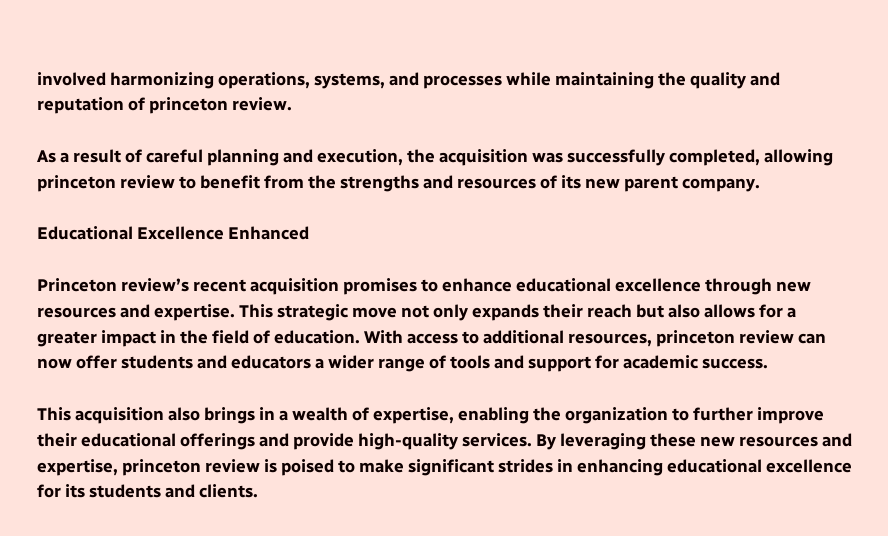involved harmonizing operations, systems, and processes while maintaining the quality and reputation of princeton review.

As a result of careful planning and execution, the acquisition was successfully completed, allowing princeton review to benefit from the strengths and resources of its new parent company.

Educational Excellence Enhanced

Princeton review’s recent acquisition promises to enhance educational excellence through new resources and expertise. This strategic move not only expands their reach but also allows for a greater impact in the field of education. With access to additional resources, princeton review can now offer students and educators a wider range of tools and support for academic success.

This acquisition also brings in a wealth of expertise, enabling the organization to further improve their educational offerings and provide high-quality services. By leveraging these new resources and expertise, princeton review is poised to make significant strides in enhancing educational excellence for its students and clients.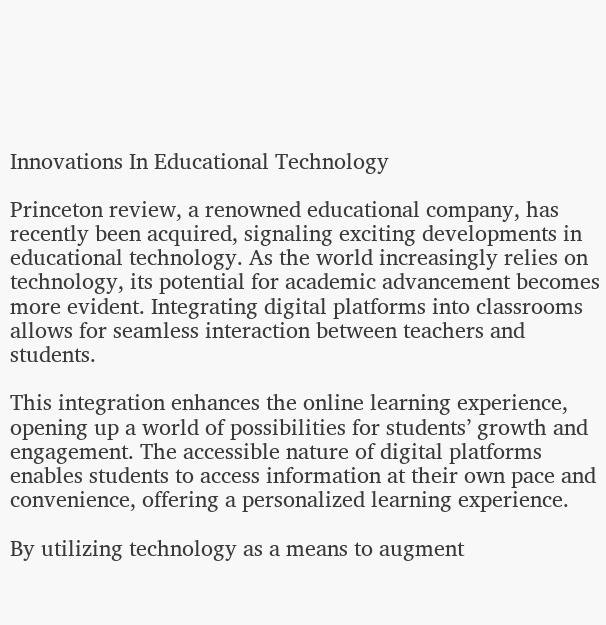Innovations In Educational Technology

Princeton review, a renowned educational company, has recently been acquired, signaling exciting developments in educational technology. As the world increasingly relies on technology, its potential for academic advancement becomes more evident. Integrating digital platforms into classrooms allows for seamless interaction between teachers and students.

This integration enhances the online learning experience, opening up a world of possibilities for students’ growth and engagement. The accessible nature of digital platforms enables students to access information at their own pace and convenience, offering a personalized learning experience.

By utilizing technology as a means to augment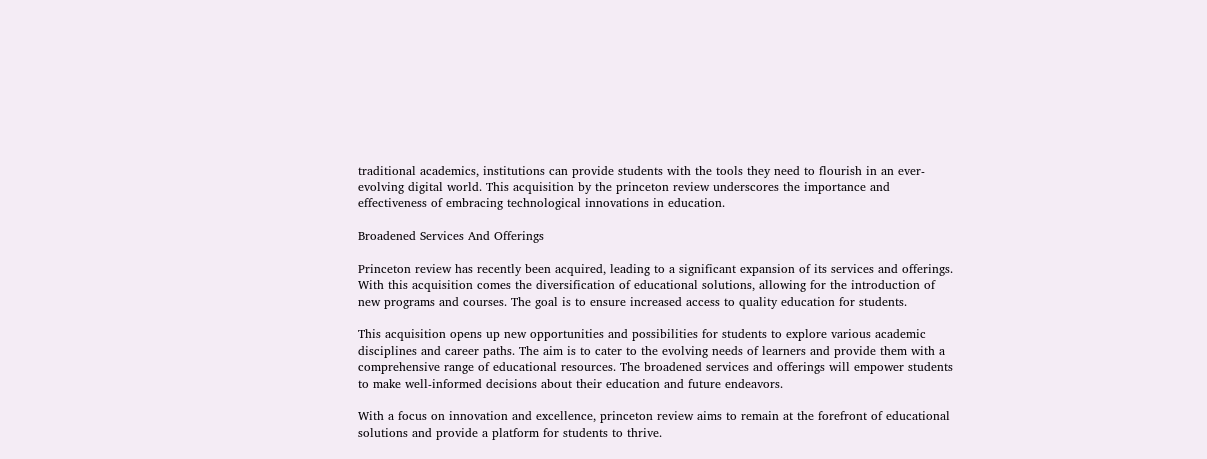traditional academics, institutions can provide students with the tools they need to flourish in an ever-evolving digital world. This acquisition by the princeton review underscores the importance and effectiveness of embracing technological innovations in education.

Broadened Services And Offerings

Princeton review has recently been acquired, leading to a significant expansion of its services and offerings. With this acquisition comes the diversification of educational solutions, allowing for the introduction of new programs and courses. The goal is to ensure increased access to quality education for students.

This acquisition opens up new opportunities and possibilities for students to explore various academic disciplines and career paths. The aim is to cater to the evolving needs of learners and provide them with a comprehensive range of educational resources. The broadened services and offerings will empower students to make well-informed decisions about their education and future endeavors.

With a focus on innovation and excellence, princeton review aims to remain at the forefront of educational solutions and provide a platform for students to thrive.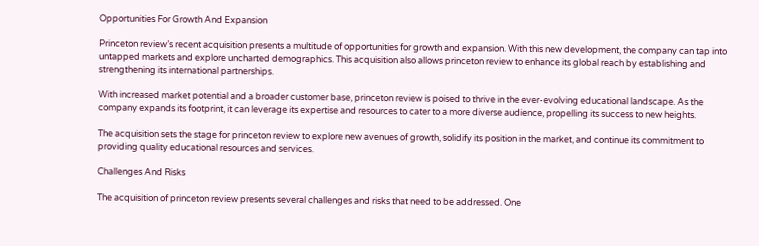Opportunities For Growth And Expansion

Princeton review’s recent acquisition presents a multitude of opportunities for growth and expansion. With this new development, the company can tap into untapped markets and explore uncharted demographics. This acquisition also allows princeton review to enhance its global reach by establishing and strengthening its international partnerships.

With increased market potential and a broader customer base, princeton review is poised to thrive in the ever-evolving educational landscape. As the company expands its footprint, it can leverage its expertise and resources to cater to a more diverse audience, propelling its success to new heights.

The acquisition sets the stage for princeton review to explore new avenues of growth, solidify its position in the market, and continue its commitment to providing quality educational resources and services.

Challenges And Risks

The acquisition of princeton review presents several challenges and risks that need to be addressed. One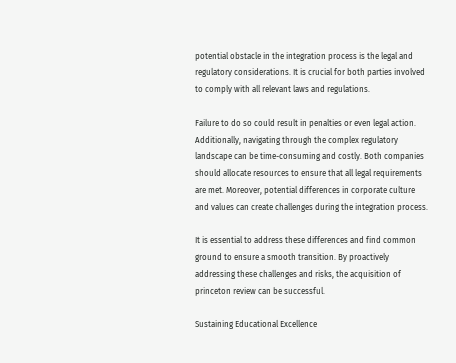potential obstacle in the integration process is the legal and regulatory considerations. It is crucial for both parties involved to comply with all relevant laws and regulations.

Failure to do so could result in penalties or even legal action. Additionally, navigating through the complex regulatory landscape can be time-consuming and costly. Both companies should allocate resources to ensure that all legal requirements are met. Moreover, potential differences in corporate culture and values can create challenges during the integration process.

It is essential to address these differences and find common ground to ensure a smooth transition. By proactively addressing these challenges and risks, the acquisition of princeton review can be successful.

Sustaining Educational Excellence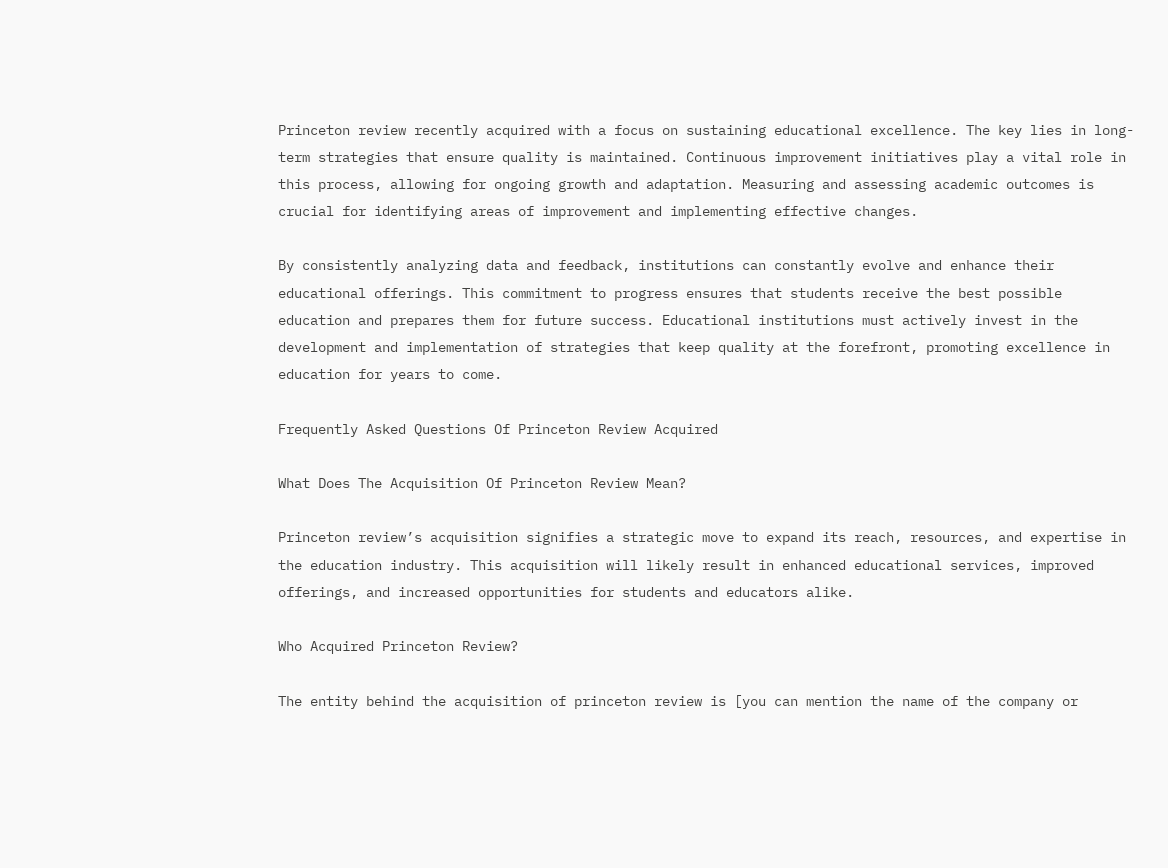Princeton review recently acquired with a focus on sustaining educational excellence. The key lies in long-term strategies that ensure quality is maintained. Continuous improvement initiatives play a vital role in this process, allowing for ongoing growth and adaptation. Measuring and assessing academic outcomes is crucial for identifying areas of improvement and implementing effective changes.

By consistently analyzing data and feedback, institutions can constantly evolve and enhance their educational offerings. This commitment to progress ensures that students receive the best possible education and prepares them for future success. Educational institutions must actively invest in the development and implementation of strategies that keep quality at the forefront, promoting excellence in education for years to come.

Frequently Asked Questions Of Princeton Review Acquired

What Does The Acquisition Of Princeton Review Mean?

Princeton review’s acquisition signifies a strategic move to expand its reach, resources, and expertise in the education industry. This acquisition will likely result in enhanced educational services, improved offerings, and increased opportunities for students and educators alike.

Who Acquired Princeton Review?

The entity behind the acquisition of princeton review is [you can mention the name of the company or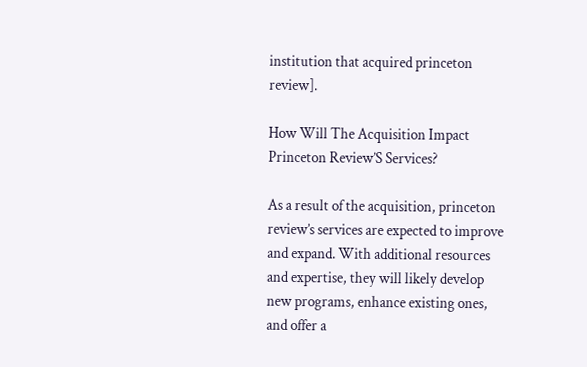institution that acquired princeton review].

How Will The Acquisition Impact Princeton Review’S Services?

As a result of the acquisition, princeton review’s services are expected to improve and expand. With additional resources and expertise, they will likely develop new programs, enhance existing ones, and offer a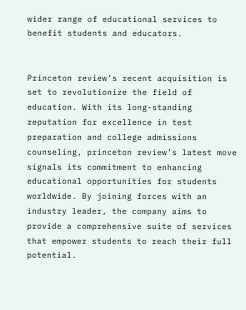wider range of educational services to benefit students and educators.


Princeton review’s recent acquisition is set to revolutionize the field of education. With its long-standing reputation for excellence in test preparation and college admissions counseling, princeton review’s latest move signals its commitment to enhancing educational opportunities for students worldwide. By joining forces with an industry leader, the company aims to provide a comprehensive suite of services that empower students to reach their full potential.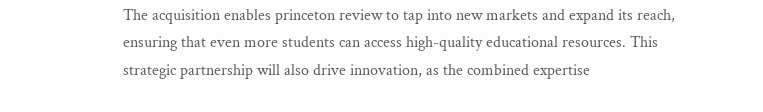The acquisition enables princeton review to tap into new markets and expand its reach, ensuring that even more students can access high-quality educational resources. This strategic partnership will also drive innovation, as the combined expertise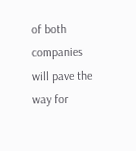of both companies will pave the way for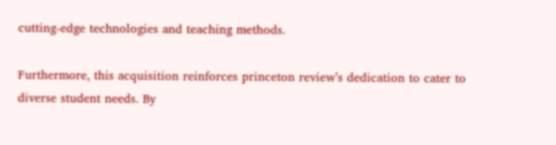cutting-edge technologies and teaching methods.

Furthermore, this acquisition reinforces princeton review’s dedication to cater to diverse student needs. By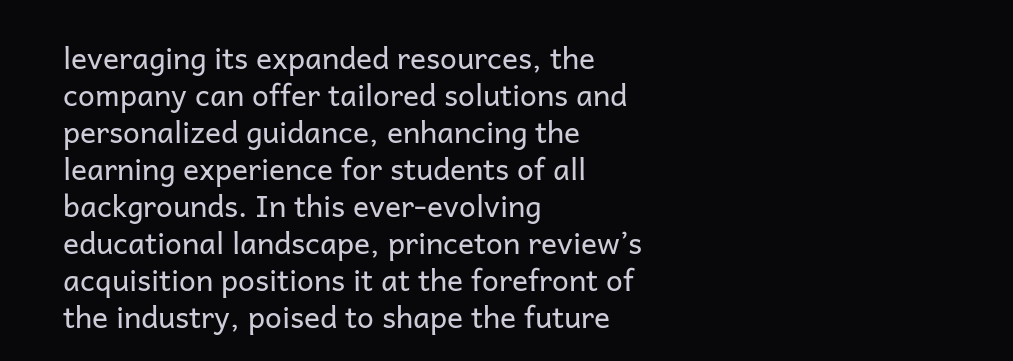leveraging its expanded resources, the company can offer tailored solutions and personalized guidance, enhancing the learning experience for students of all backgrounds. In this ever-evolving educational landscape, princeton review’s acquisition positions it at the forefront of the industry, poised to shape the future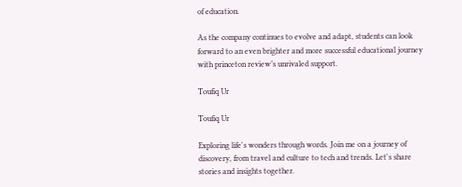of education.

As the company continues to evolve and adapt, students can look forward to an even brighter and more successful educational journey with princeton review’s unrivaled support.

Toufiq Ur

Toufiq Ur

Exploring life's wonders through words. Join me on a journey of discovery, from travel and culture to tech and trends. Let's share stories and insights together.